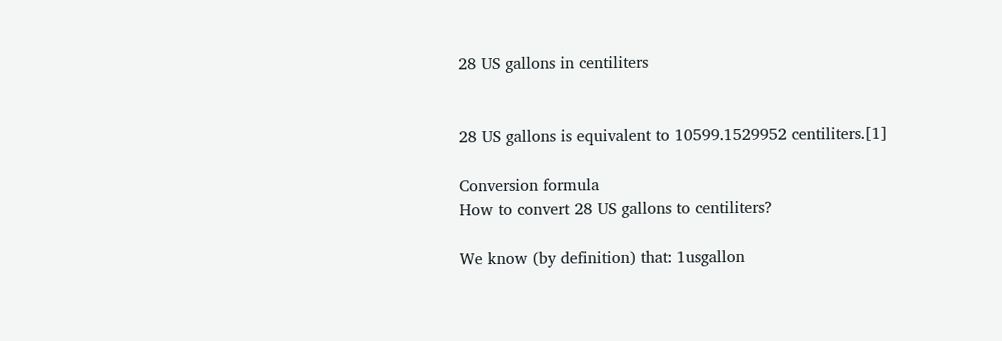28 US gallons in centiliters


28 US gallons is equivalent to 10599.1529952 centiliters.[1]

Conversion formula
How to convert 28 US gallons to centiliters?

We know (by definition) that: 1usgallon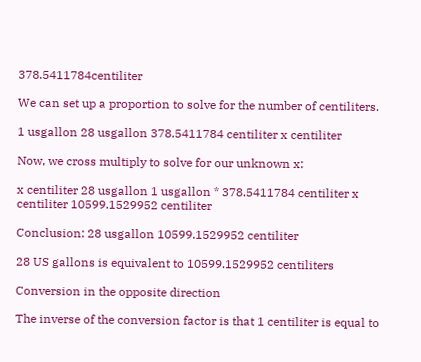378.5411784centiliter

We can set up a proportion to solve for the number of centiliters.

1 usgallon 28 usgallon 378.5411784 centiliter x centiliter

Now, we cross multiply to solve for our unknown x:

x centiliter 28 usgallon 1 usgallon * 378.5411784 centiliter x centiliter 10599.1529952 centiliter

Conclusion: 28 usgallon 10599.1529952 centiliter

28 US gallons is equivalent to 10599.1529952 centiliters

Conversion in the opposite direction

The inverse of the conversion factor is that 1 centiliter is equal to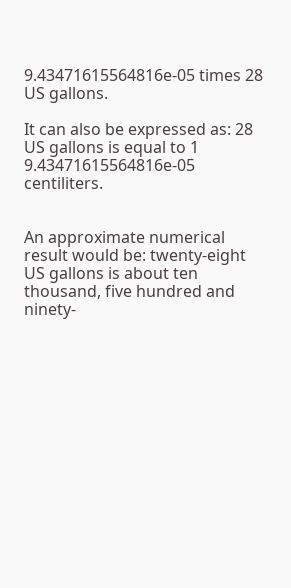9.43471615564816e-05 times 28 US gallons.

It can also be expressed as: 28 US gallons is equal to 1 9.43471615564816e-05 centiliters.


An approximate numerical result would be: twenty-eight US gallons is about ten thousand, five hundred and ninety-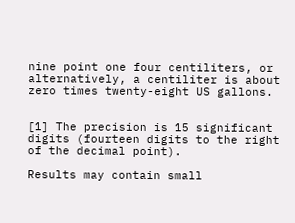nine point one four centiliters, or alternatively, a centiliter is about zero times twenty-eight US gallons.


[1] The precision is 15 significant digits (fourteen digits to the right of the decimal point).

Results may contain small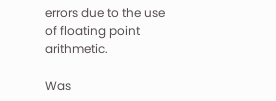errors due to the use of floating point arithmetic.

Was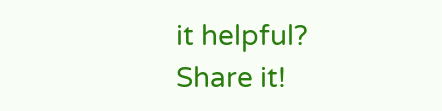it helpful? Share it!